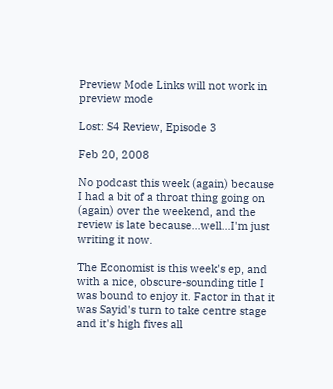Preview Mode Links will not work in preview mode

Lost: S4 Review, Episode 3

Feb 20, 2008

No podcast this week (again) because I had a bit of a throat thing going on (again) over the weekend, and the review is late because...well...I'm just writing it now.

The Economist is this week's ep, and with a nice, obscure-sounding title I was bound to enjoy it. Factor in that it was Sayid's turn to take centre stage and it's high fives all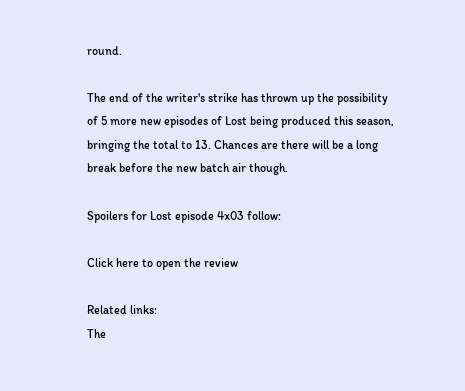round.

The end of the writer's strike has thrown up the possibility of 5 more new episodes of Lost being produced this season, bringing the total to 13. Chances are there will be a long break before the new batch air though.

Spoilers for Lost episode 4x03 follow:

Click here to open the review

Related links:
The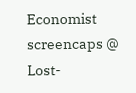Economist screencaps @ Lost-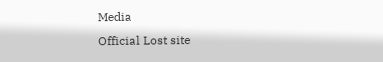Media
Official Lost site